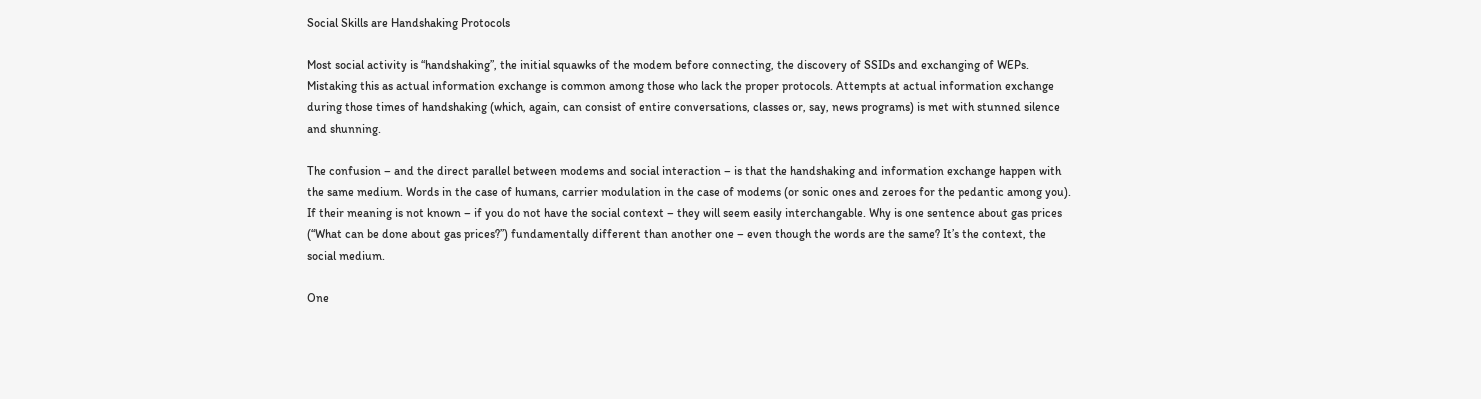Social Skills are Handshaking Protocols

Most social activity is “handshaking”, the initial squawks of the modem before connecting, the discovery of SSIDs and exchanging of WEPs. Mistaking this as actual information exchange is common among those who lack the proper protocols. Attempts at actual information exchange during those times of handshaking (which, again, can consist of entire conversations, classes or, say, news programs) is met with stunned silence and shunning.

The confusion – and the direct parallel between modems and social interaction – is that the handshaking and information exchange happen with the same medium. Words in the case of humans, carrier modulation in the case of modems (or sonic ones and zeroes for the pedantic among you). If their meaning is not known – if you do not have the social context – they will seem easily interchangable. Why is one sentence about gas prices (“What can be done about gas prices?”) fundamentally different than another one – even though the words are the same? It’s the context, the social medium.

One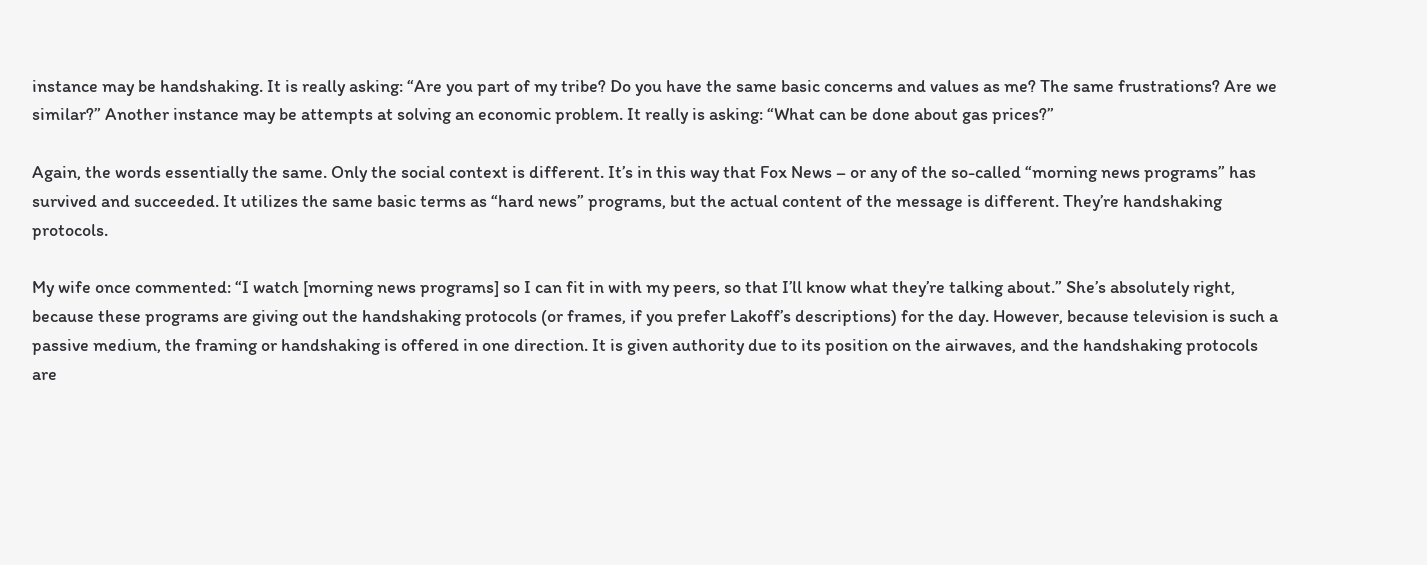instance may be handshaking. It is really asking: “Are you part of my tribe? Do you have the same basic concerns and values as me? The same frustrations? Are we similar?” Another instance may be attempts at solving an economic problem. It really is asking: “What can be done about gas prices?”

Again, the words essentially the same. Only the social context is different. It’s in this way that Fox News – or any of the so-called “morning news programs” has survived and succeeded. It utilizes the same basic terms as “hard news” programs, but the actual content of the message is different. They’re handshaking protocols.

My wife once commented: “I watch [morning news programs] so I can fit in with my peers, so that I’ll know what they’re talking about.” She’s absolutely right, because these programs are giving out the handshaking protocols (or frames, if you prefer Lakoff’s descriptions) for the day. However, because television is such a passive medium, the framing or handshaking is offered in one direction. It is given authority due to its position on the airwaves, and the handshaking protocols are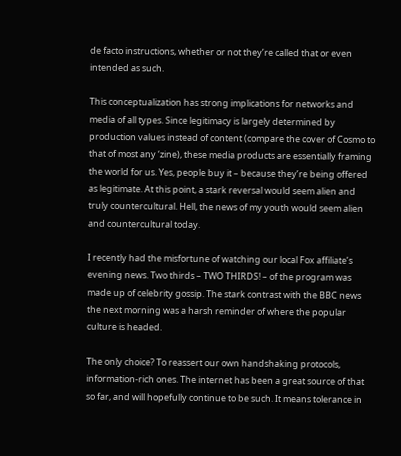de facto instructions, whether or not they’re called that or even intended as such.

This conceptualization has strong implications for networks and media of all types. Since legitimacy is largely determined by production values instead of content (compare the cover of Cosmo to that of most any ‘zine), these media products are essentially framing the world for us. Yes, people buy it – because they’re being offered as legitimate. At this point, a stark reversal would seem alien and truly countercultural. Hell, the news of my youth would seem alien and countercultural today.

I recently had the misfortune of watching our local Fox affiliate’s evening news. Two thirds – TWO THIRDS! – of the program was made up of celebrity gossip. The stark contrast with the BBC news the next morning was a harsh reminder of where the popular culture is headed.

The only choice? To reassert our own handshaking protocols, information-rich ones. The internet has been a great source of that so far, and will hopefully continue to be such. It means tolerance in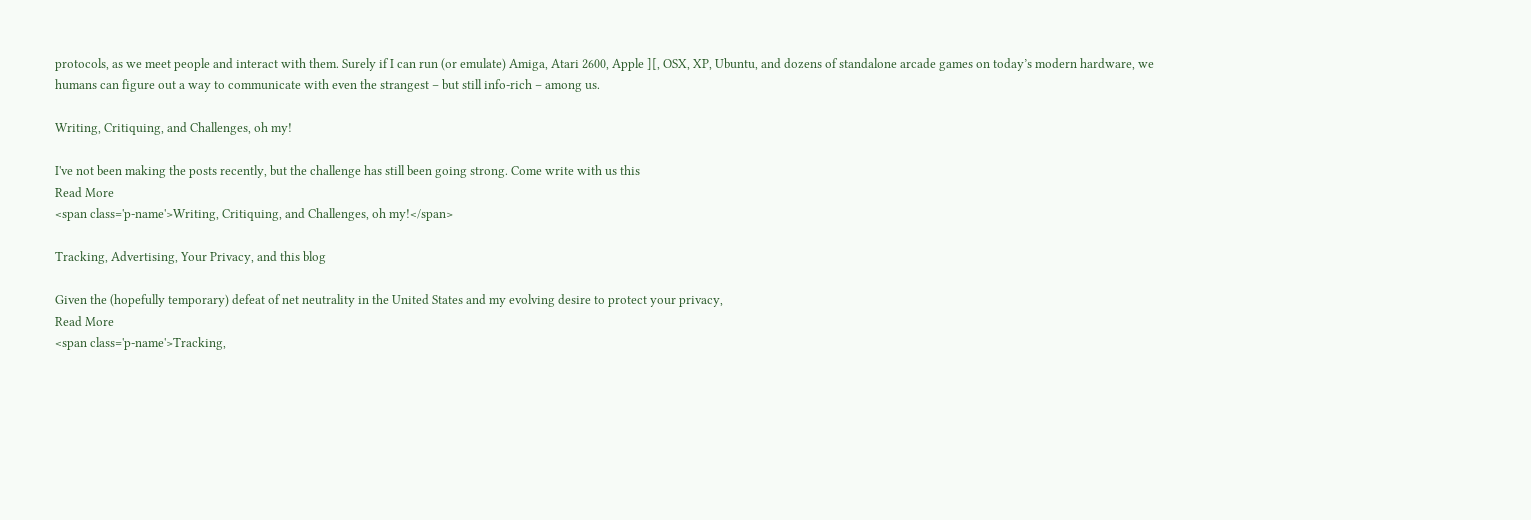protocols, as we meet people and interact with them. Surely if I can run (or emulate) Amiga, Atari 2600, Apple ][, OSX, XP, Ubuntu, and dozens of standalone arcade games on today’s modern hardware, we humans can figure out a way to communicate with even the strangest – but still info-rich – among us.

Writing, Critiquing, and Challenges, oh my!

I've not been making the posts recently, but the challenge has still been going strong. Come write with us this
Read More
<span class='p-name'>Writing, Critiquing, and Challenges, oh my!</span>

Tracking, Advertising, Your Privacy, and this blog

Given the (hopefully temporary) defeat of net neutrality in the United States and my evolving desire to protect your privacy,
Read More
<span class='p-name'>Tracking,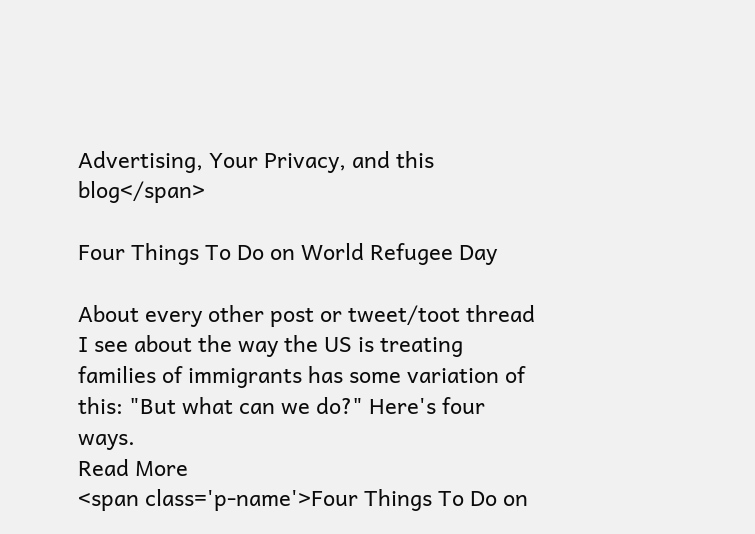Advertising, Your Privacy, and this blog</span>

Four Things To Do on World Refugee Day

About every other post or tweet/toot thread I see about the way the US is treating families of immigrants has some variation of this: "But what can we do?" Here's four ways.
Read More
<span class='p-name'>Four Things To Do on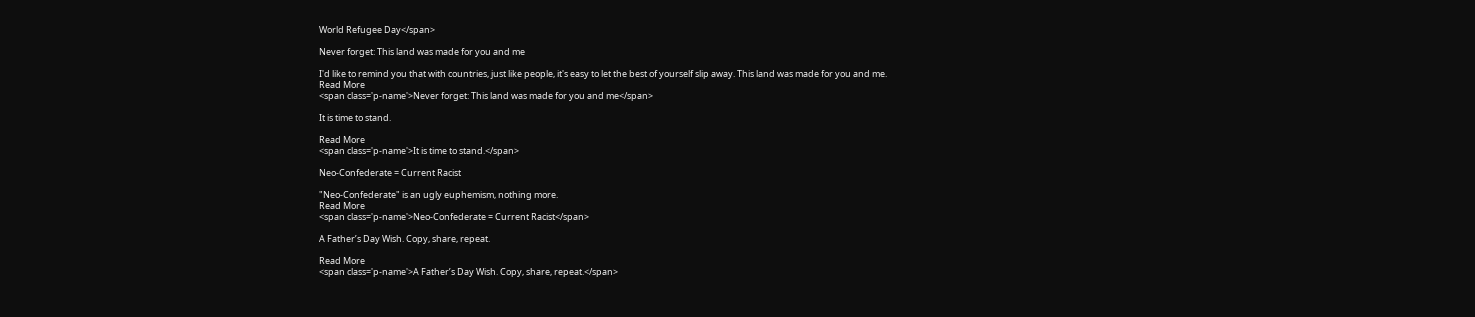World Refugee Day</span>

Never forget: This land was made for you and me

I'd like to remind you that with countries, just like people, it's easy to let the best of yourself slip away. This land was made for you and me.
Read More
<span class='p-name'>Never forget: This land was made for you and me</span>

It is time to stand.

Read More
<span class='p-name'>It is time to stand.</span>

Neo-Confederate = Current Racist

"Neo-Confederate" is an ugly euphemism, nothing more.
Read More
<span class='p-name'>Neo-Confederate = Current Racist</span>

A Father’s Day Wish. Copy, share, repeat.

Read More
<span class='p-name'>A Father’s Day Wish. Copy, share, repeat.</span>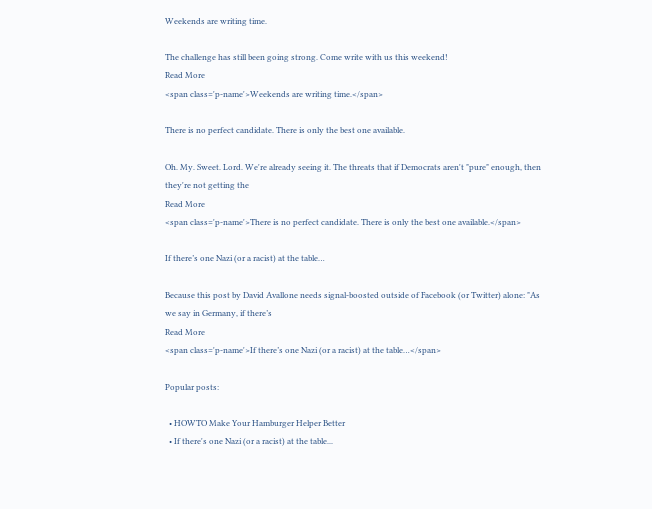Weekends are writing time.

The challenge has still been going strong. Come write with us this weekend!
Read More
<span class='p-name'>Weekends are writing time.</span>

There is no perfect candidate. There is only the best one available.

Oh. My. Sweet. Lord. We're already seeing it. The threats that if Democrats aren't "pure" enough, then they're not getting the
Read More
<span class='p-name'>There is no perfect candidate. There is only the best one available.</span>

If there’s one Nazi (or a racist) at the table…

Because this post by David Avallone needs signal-boosted outside of Facebook (or Twitter) alone: "As we say in Germany, if there’s
Read More
<span class='p-name'>If there’s one Nazi (or a racist) at the table…</span>

Popular posts:

  • HOWTO Make Your Hamburger Helper Better
  • If there's one Nazi (or a racist) at the table...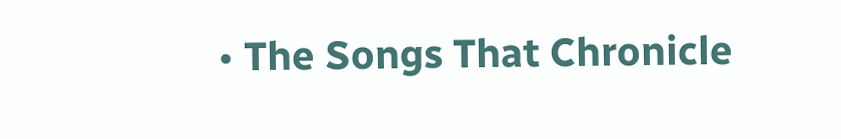• The Songs That Chronicle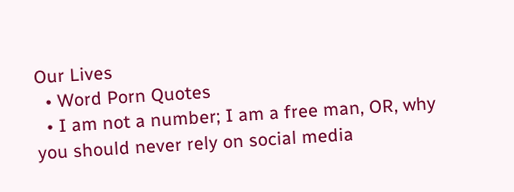Our Lives
  • Word Porn Quotes
  • I am not a number; I am a free man, OR, why you should never rely on social media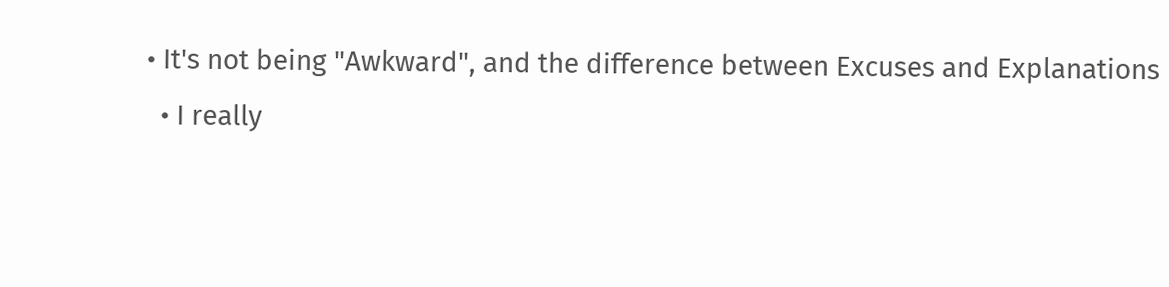• It's not being "Awkward", and the difference between Excuses and Explanations
  • I really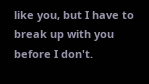like you, but I have to break up with you before I don't.